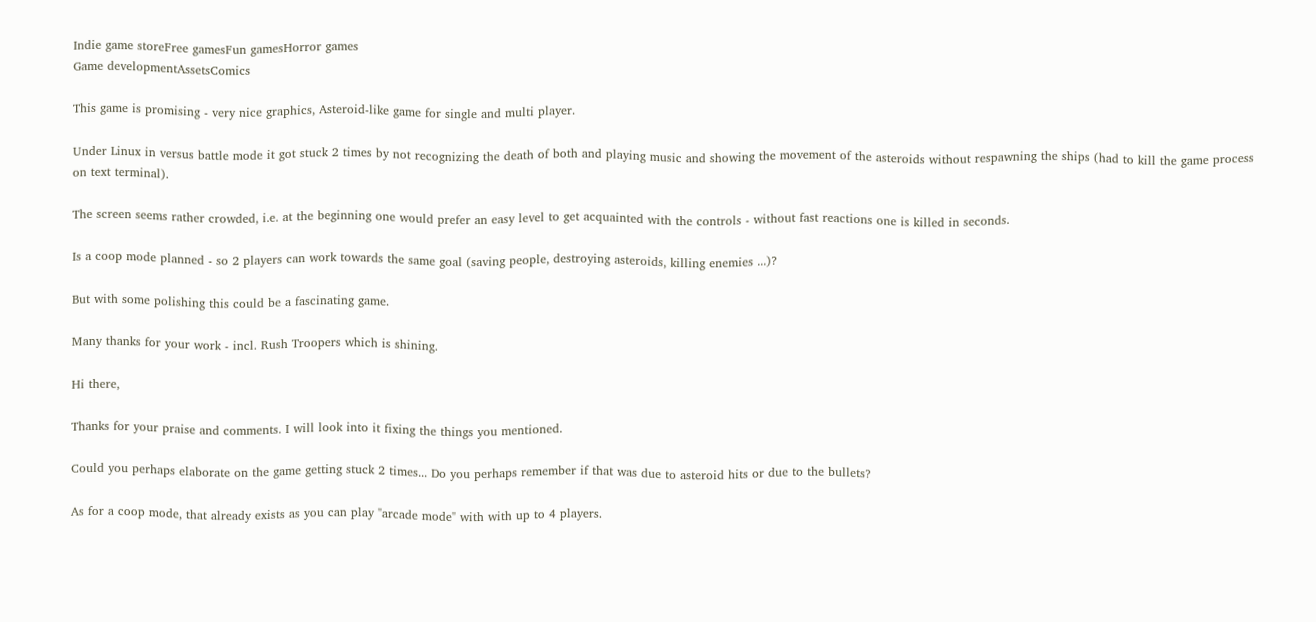Indie game storeFree gamesFun gamesHorror games
Game developmentAssetsComics

This game is promising - very nice graphics, Asteroid-like game for single and multi player.

Under Linux in versus battle mode it got stuck 2 times by not recognizing the death of both and playing music and showing the movement of the asteroids without respawning the ships (had to kill the game process on text terminal).

The screen seems rather crowded, i.e. at the beginning one would prefer an easy level to get acquainted with the controls - without fast reactions one is killed in seconds.

Is a coop mode planned - so 2 players can work towards the same goal (saving people, destroying asteroids, killing enemies ...)?

But with some polishing this could be a fascinating game.

Many thanks for your work - incl. Rush Troopers which is shining.

Hi there,

Thanks for your praise and comments. I will look into it fixing the things you mentioned.

Could you perhaps elaborate on the game getting stuck 2 times... Do you perhaps remember if that was due to asteroid hits or due to the bullets?

As for a coop mode, that already exists as you can play "arcade mode" with with up to 4 players.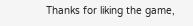Thanks for liking the game,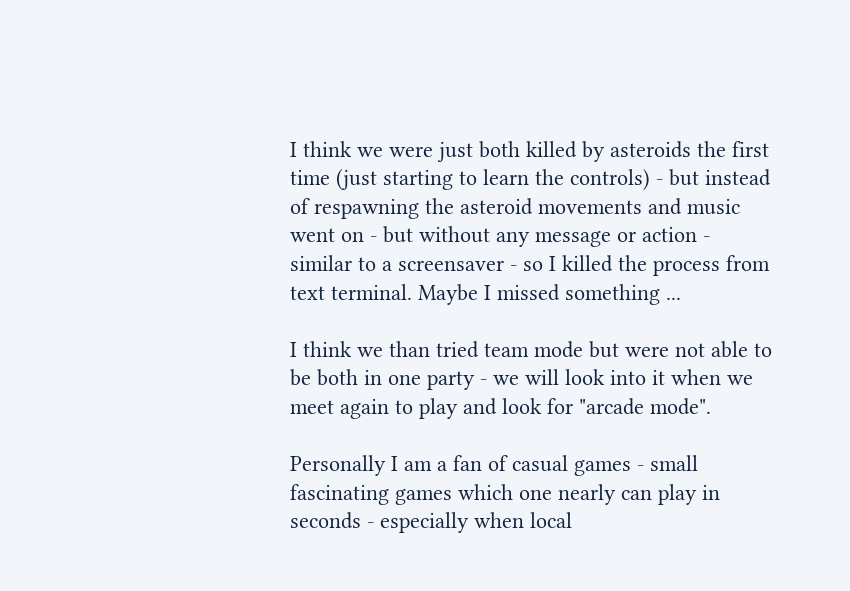I think we were just both killed by asteroids the first time (just starting to learn the controls) - but instead of respawning the asteroid movements and music went on - but without any message or action - similar to a screensaver - so I killed the process from text terminal. Maybe I missed something ...

I think we than tried team mode but were not able to be both in one party - we will look into it when we meet again to play and look for "arcade mode".

Personally I am a fan of casual games - small fascinating games which one nearly can play in seconds - especially when local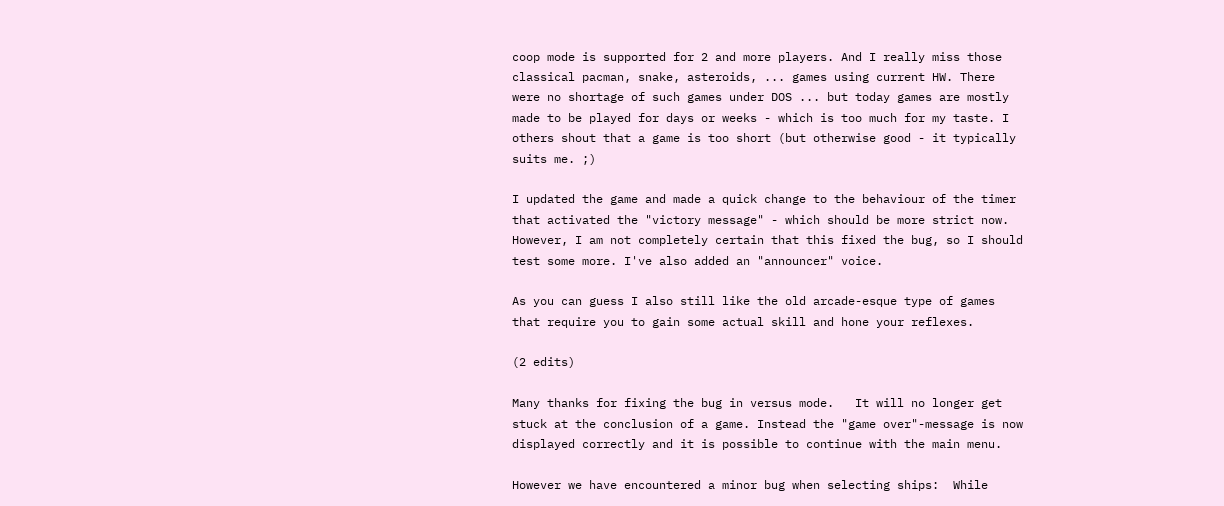coop mode is supported for 2 and more players. And I really miss those classical pacman, snake, asteroids, ... games using current HW. There were no shortage of such games under DOS ... but today games are mostly made to be played for days or weeks - which is too much for my taste. I others shout that a game is too short (but otherwise good - it typically suits me. ;)

I updated the game and made a quick change to the behaviour of the timer that activated the "victory message" - which should be more strict now. However, I am not completely certain that this fixed the bug, so I should test some more. I've also added an "announcer" voice.

As you can guess I also still like the old arcade-esque type of games that require you to gain some actual skill and hone your reflexes.

(2 edits)

Many thanks for fixing the bug in versus mode.   It will no longer get stuck at the conclusion of a game. Instead the "game over"-message is now displayed correctly and it is possible to continue with the main menu.

However we have encountered a minor bug when selecting ships:  While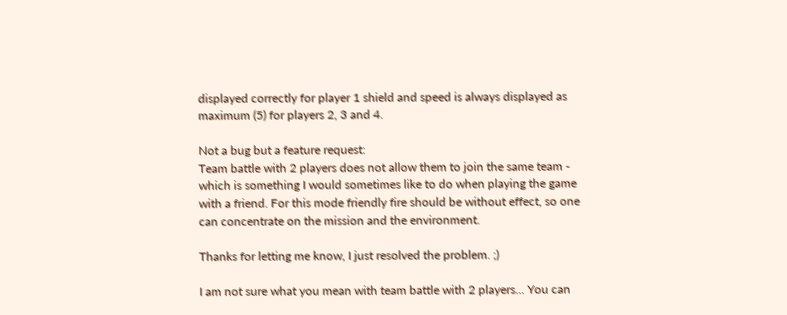displayed correctly for player 1 shield and speed is always displayed as maximum (5) for players 2, 3 and 4.

Not a bug but a feature request:
Team battle with 2 players does not allow them to join the same team - which is something I would sometimes like to do when playing the game with a friend. For this mode friendly fire should be without effect, so one can concentrate on the mission and the environment.

Thanks for letting me know, I just resolved the problem. ;)

I am not sure what you mean with team battle with 2 players... You can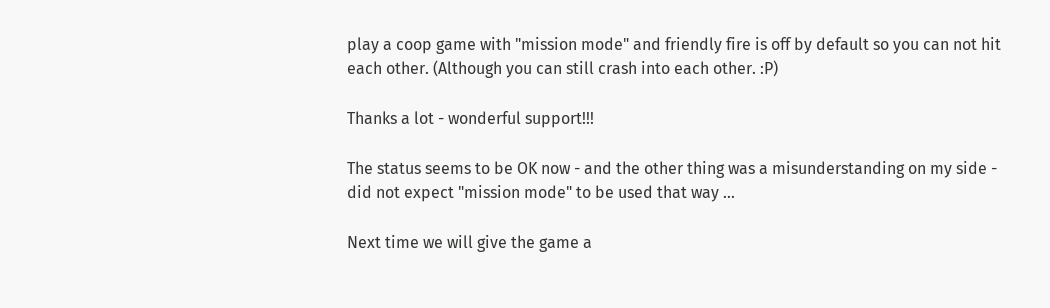play a coop game with "mission mode" and friendly fire is off by default so you can not hit each other. (Although you can still crash into each other. :P)

Thanks a lot - wonderful support!!!

The status seems to be OK now - and the other thing was a misunderstanding on my side - did not expect "mission mode" to be used that way ...

Next time we will give the game a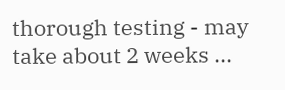thorough testing - may take about 2 weeks ...